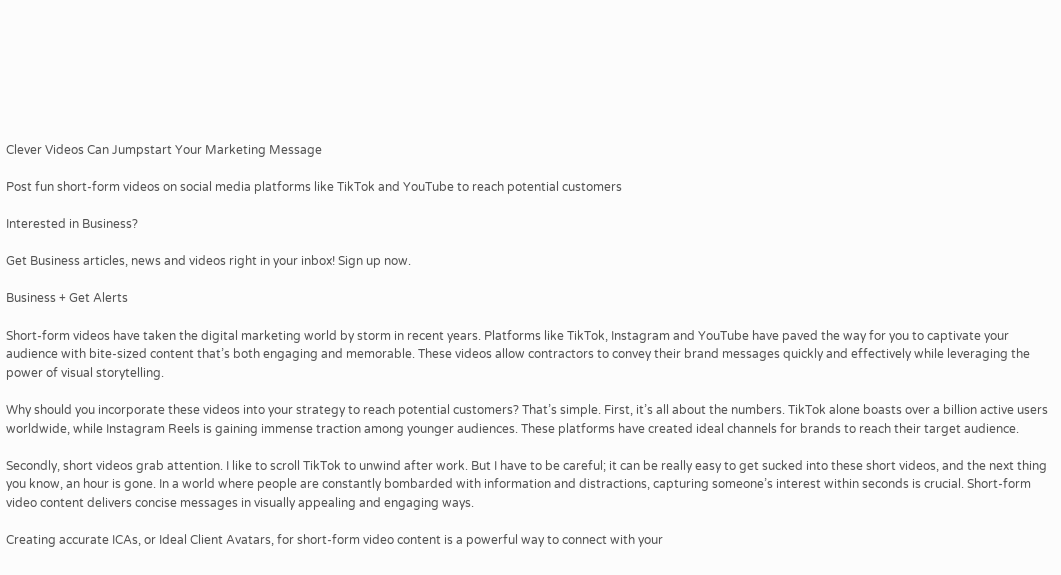Clever Videos Can Jumpstart Your Marketing Message

Post fun short-form videos on social media platforms like TikTok and YouTube to reach potential customers

Interested in Business?

Get Business articles, news and videos right in your inbox! Sign up now.

Business + Get Alerts

Short-form videos have taken the digital marketing world by storm in recent years. Platforms like TikTok, Instagram and YouTube have paved the way for you to captivate your audience with bite-sized content that’s both engaging and memorable. These videos allow contractors to convey their brand messages quickly and effectively while leveraging the power of visual storytelling.

Why should you incorporate these videos into your strategy to reach potential customers? That’s simple. First, it’s all about the numbers. TikTok alone boasts over a billion active users worldwide, while Instagram Reels is gaining immense traction among younger audiences. These platforms have created ideal channels for brands to reach their target audience.

Secondly, short videos grab attention. I like to scroll TikTok to unwind after work. But I have to be careful; it can be really easy to get sucked into these short videos, and the next thing you know, an hour is gone. In a world where people are constantly bombarded with information and distractions, capturing someone’s interest within seconds is crucial. Short-form video content delivers concise messages in visually appealing and engaging ways.

Creating accurate ICAs, or Ideal Client Avatars, for short-form video content is a powerful way to connect with your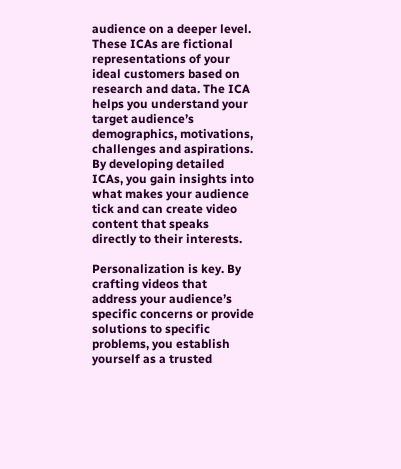audience on a deeper level. These ICAs are fictional representations of your ideal customers based on research and data. The ICA helps you understand your target audience’s demographics, motivations, challenges and aspirations. By developing detailed ICAs, you gain insights into what makes your audience tick and can create video content that speaks directly to their interests.

Personalization is key. By crafting videos that address your audience’s specific concerns or provide solutions to specific problems, you establish yourself as a trusted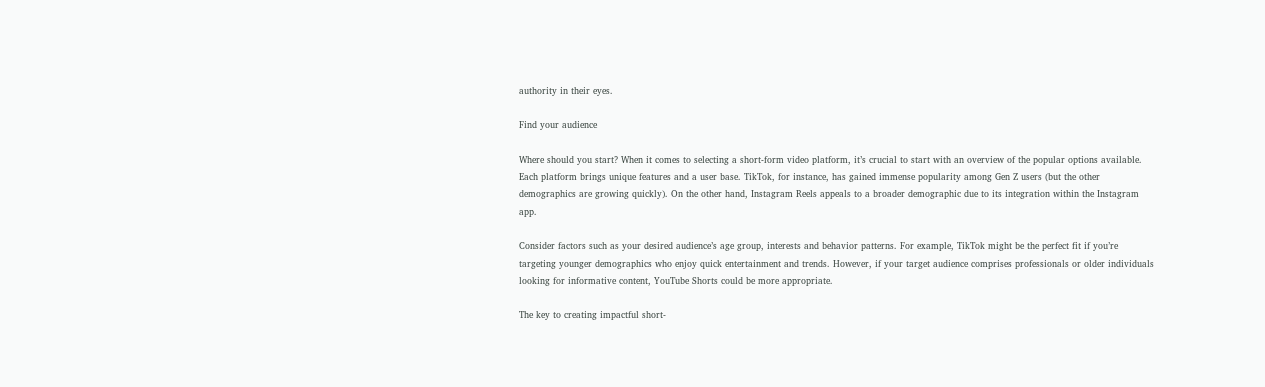authority in their eyes.

Find your audience

Where should you start? When it comes to selecting a short-form video platform, it’s crucial to start with an overview of the popular options available. Each platform brings unique features and a user base. TikTok, for instance, has gained immense popularity among Gen Z users (but the other demographics are growing quickly). On the other hand, Instagram Reels appeals to a broader demographic due to its integration within the Instagram app.

Consider factors such as your desired audience’s age group, interests and behavior patterns. For example, TikTok might be the perfect fit if you’re targeting younger demographics who enjoy quick entertainment and trends. However, if your target audience comprises professionals or older individuals looking for informative content, YouTube Shorts could be more appropriate.

The key to creating impactful short-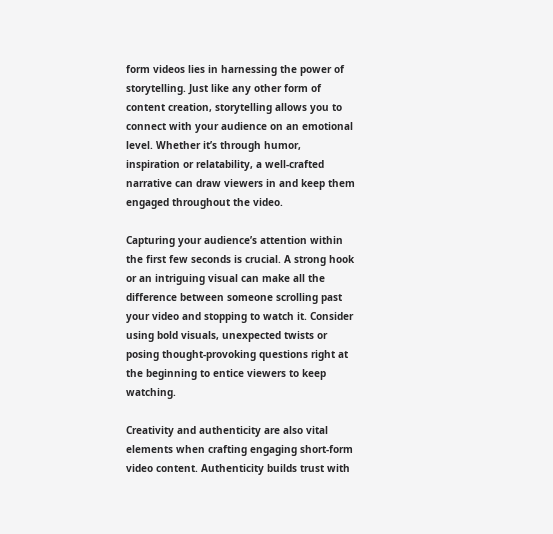form videos lies in harnessing the power of storytelling. Just like any other form of content creation, storytelling allows you to connect with your audience on an emotional level. Whether it’s through humor, inspiration or relatability, a well-crafted narrative can draw viewers in and keep them engaged throughout the video.

Capturing your audience’s attention within the first few seconds is crucial. A strong hook or an intriguing visual can make all the difference between someone scrolling past your video and stopping to watch it. Consider using bold visuals, unexpected twists or posing thought-provoking questions right at the beginning to entice viewers to keep watching.

Creativity and authenticity are also vital elements when crafting engaging short-form video content. Authenticity builds trust with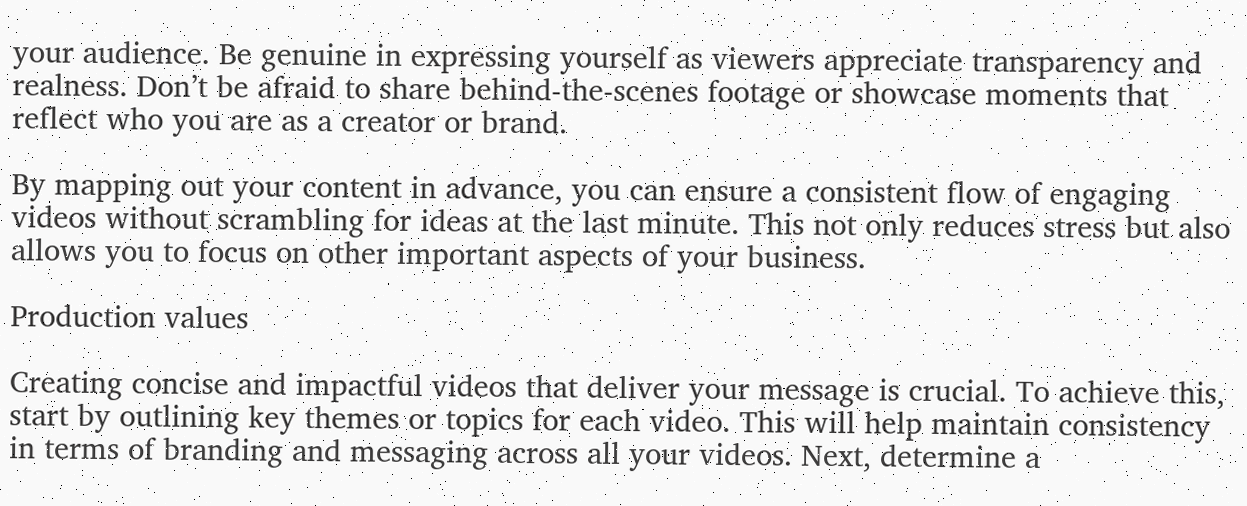your audience. Be genuine in expressing yourself as viewers appreciate transparency and realness. Don’t be afraid to share behind-the-scenes footage or showcase moments that reflect who you are as a creator or brand.

By mapping out your content in advance, you can ensure a consistent flow of engaging videos without scrambling for ideas at the last minute. This not only reduces stress but also allows you to focus on other important aspects of your business.

Production values

Creating concise and impactful videos that deliver your message is crucial. To achieve this, start by outlining key themes or topics for each video. This will help maintain consistency in terms of branding and messaging across all your videos. Next, determine a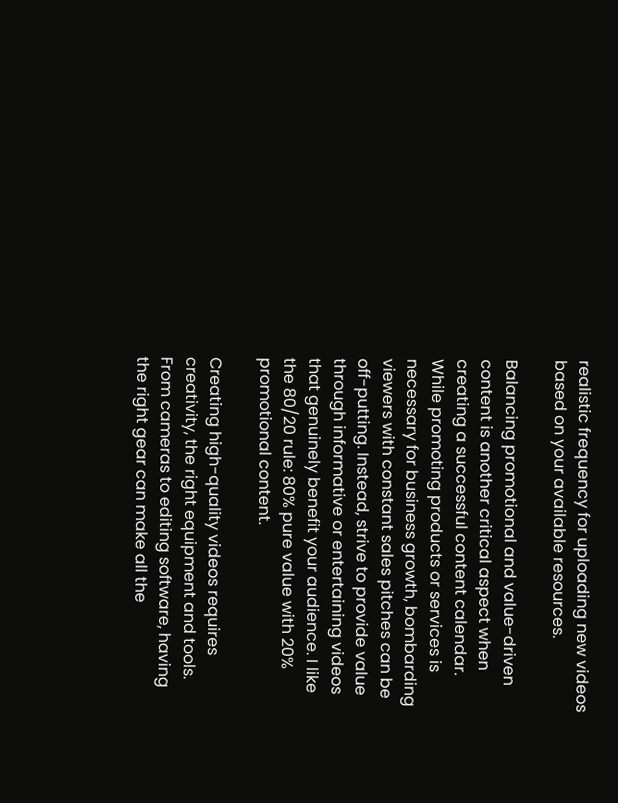realistic frequency for uploading new videos based on your available resources.

Balancing promotional and value-driven content is another critical aspect when creating a successful content calendar. While promoting products or services is necessary for business growth, bombarding viewers with constant sales pitches can be off-putting. Instead, strive to provide value through informative or entertaining videos that genuinely benefit your audience. I like the 80/20 rule: 80% pure value with 20% promotional content.

Creating high-quality videos requires creativity, the right equipment and tools. From cameras to editing software, having the right gear can make all the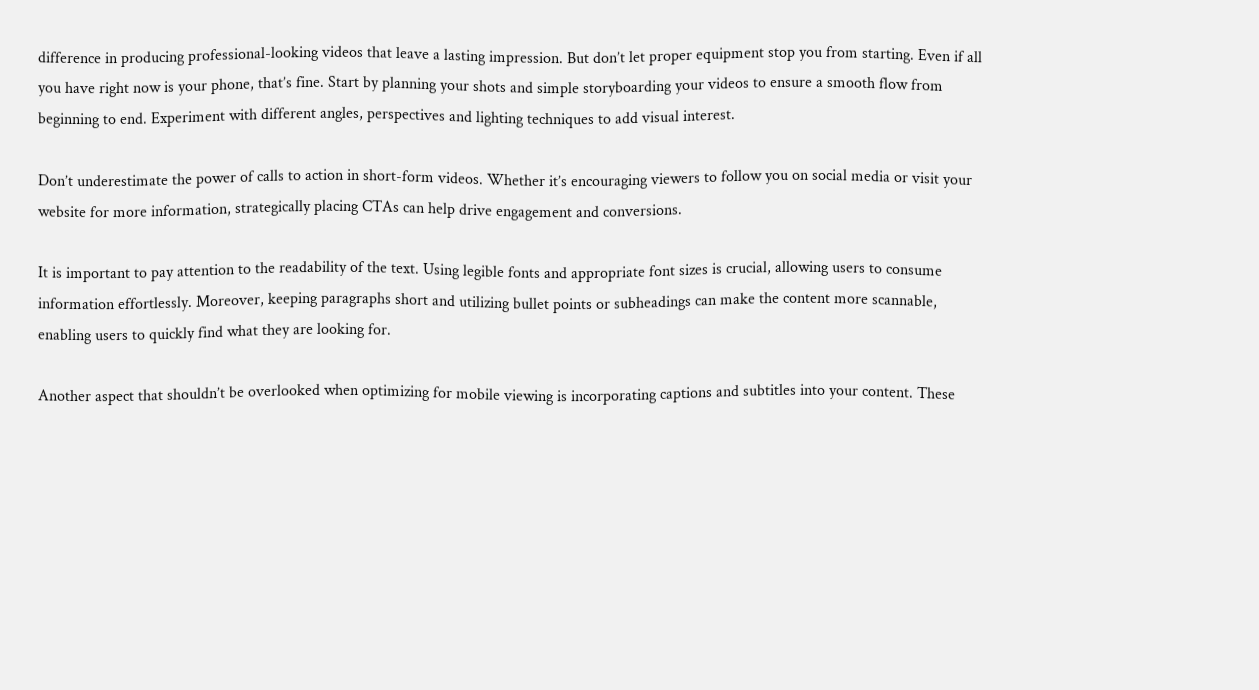difference in producing professional-looking videos that leave a lasting impression. But don’t let proper equipment stop you from starting. Even if all you have right now is your phone, that’s fine. Start by planning your shots and simple storyboarding your videos to ensure a smooth flow from beginning to end. Experiment with different angles, perspectives and lighting techniques to add visual interest.

Don’t underestimate the power of calls to action in short-form videos. Whether it’s encouraging viewers to follow you on social media or visit your website for more information, strategically placing CTAs can help drive engagement and conversions.

It is important to pay attention to the readability of the text. Using legible fonts and appropriate font sizes is crucial, allowing users to consume information effortlessly. Moreover, keeping paragraphs short and utilizing bullet points or subheadings can make the content more scannable, enabling users to quickly find what they are looking for.

Another aspect that shouldn’t be overlooked when optimizing for mobile viewing is incorporating captions and subtitles into your content. These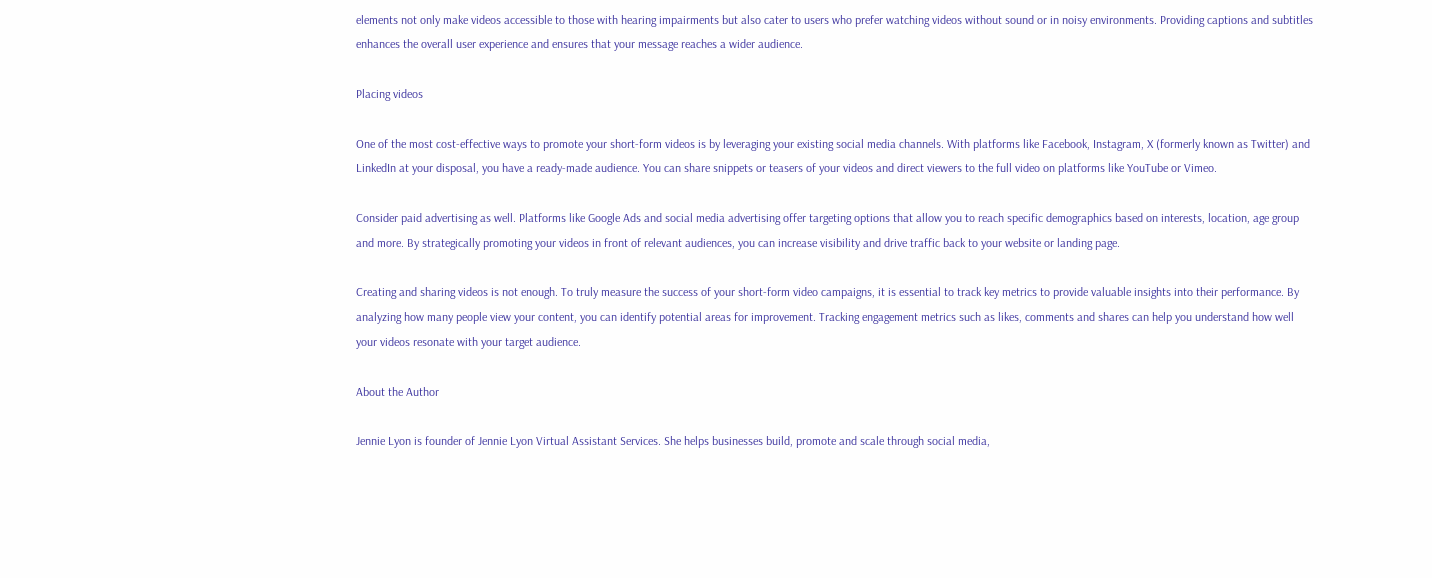elements not only make videos accessible to those with hearing impairments but also cater to users who prefer watching videos without sound or in noisy environments. Providing captions and subtitles enhances the overall user experience and ensures that your message reaches a wider audience.

Placing videos

One of the most cost-effective ways to promote your short-form videos is by leveraging your existing social media channels. With platforms like Facebook, Instagram, X (formerly known as Twitter) and LinkedIn at your disposal, you have a ready-made audience. You can share snippets or teasers of your videos and direct viewers to the full video on platforms like YouTube or Vimeo.

Consider paid advertising as well. Platforms like Google Ads and social media advertising offer targeting options that allow you to reach specific demographics based on interests, location, age group and more. By strategically promoting your videos in front of relevant audiences, you can increase visibility and drive traffic back to your website or landing page.

Creating and sharing videos is not enough. To truly measure the success of your short-form video campaigns, it is essential to track key metrics to provide valuable insights into their performance. By analyzing how many people view your content, you can identify potential areas for improvement. Tracking engagement metrics such as likes, comments and shares can help you understand how well your videos resonate with your target audience.

About the Author

Jennie Lyon is founder of Jennie Lyon Virtual Assistant Services. She helps businesses build, promote and scale through social media,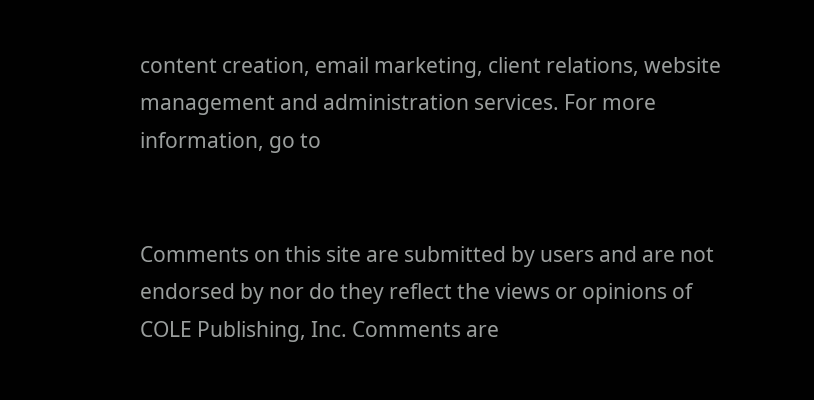content creation, email marketing, client relations, website management and administration services. For more information, go to


Comments on this site are submitted by users and are not endorsed by nor do they reflect the views or opinions of COLE Publishing, Inc. Comments are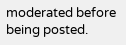moderated before being posted.